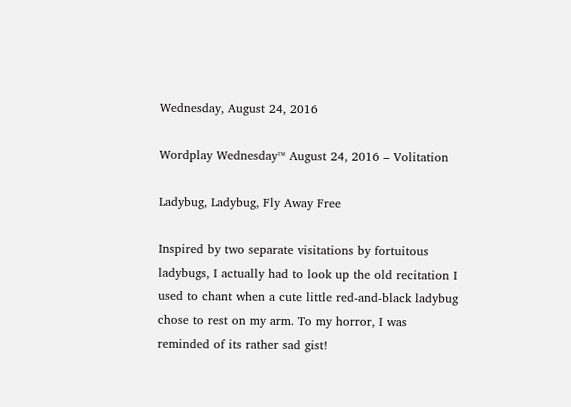Wednesday, August 24, 2016

Wordplay Wednesday™ August 24, 2016 – Volitation

Ladybug, Ladybug, Fly Away Free

Inspired by two separate visitations by fortuitous ladybugs, I actually had to look up the old recitation I used to chant when a cute little red-and-black ladybug chose to rest on my arm. To my horror, I was reminded of its rather sad gist!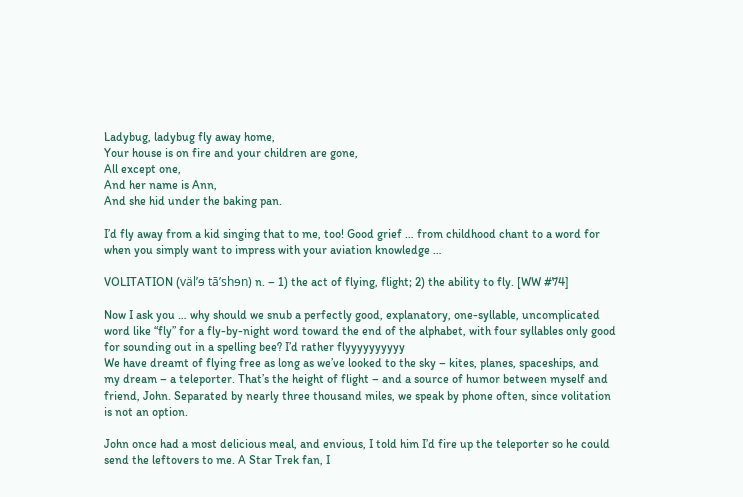Ladybug, ladybug fly away home,
Your house is on fire and your children are gone,
All except one,
And her name is Ann,
And she hid under the baking pan.

I’d fly away from a kid singing that to me, too! Good grief … from childhood chant to a word for when you simply want to impress with your aviation knowledge …

VOLITATION (välʹɘ tāʹshɘn) n. – 1) the act of flying, flight; 2) the ability to fly. [WW #74]

Now I ask you … why should we snub a perfectly good, explanatory, one-syllable, uncomplicated word like “fly” for a fly-by-night word toward the end of the alphabet, with four syllables only good for sounding out in a spelling bee? I’d rather flyyyyyyyyyy
We have dreamt of flying free as long as we’ve looked to the sky – kites, planes, spaceships, and my dream – a teleporter. That’s the height of flight – and a source of humor between myself and friend, John. Separated by nearly three thousand miles, we speak by phone often, since volitation is not an option.

John once had a most delicious meal, and envious, I told him I’d fire up the teleporter so he could send the leftovers to me. A Star Trek fan, I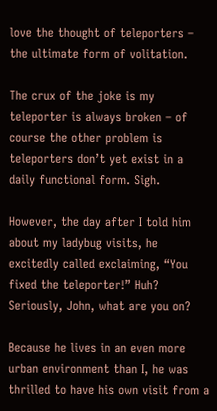love the thought of teleporters – the ultimate form of volitation.

The crux of the joke is my teleporter is always broken – of course the other problem is teleporters don’t yet exist in a daily functional form. Sigh.

However, the day after I told him about my ladybug visits, he excitedly called exclaiming, “You fixed the teleporter!” Huh? Seriously, John, what are you on?

Because he lives in an even more urban environment than I, he was thrilled to have his own visit from a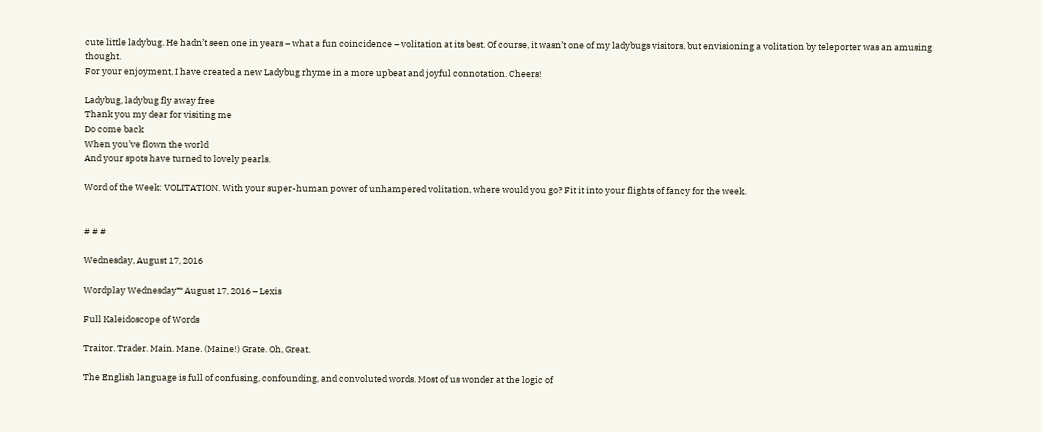cute little ladybug. He hadn’t seen one in years – what a fun coincidence – volitation at its best. Of course, it wasn’t one of my ladybugs visitors, but envisioning a volitation by teleporter was an amusing thought.
For your enjoyment, I have created a new Ladybug rhyme in a more upbeat and joyful connotation. Cheers!

Ladybug, ladybug fly away free
Thank you my dear for visiting me
Do come back
When you’ve flown the world
And your spots have turned to lovely pearls.

Word of the Week: VOLITATION. With your super-human power of unhampered volitation, where would you go? Fit it into your flights of fancy for the week.


# # #

Wednesday, August 17, 2016

Wordplay Wednesday™ August 17, 2016 – Lexis

Full Kaleidoscope of Words

Traitor. Trader. Main. Mane. (Maine!) Grate. Oh, Great.

The English language is full of confusing, confounding, and convoluted words. Most of us wonder at the logic of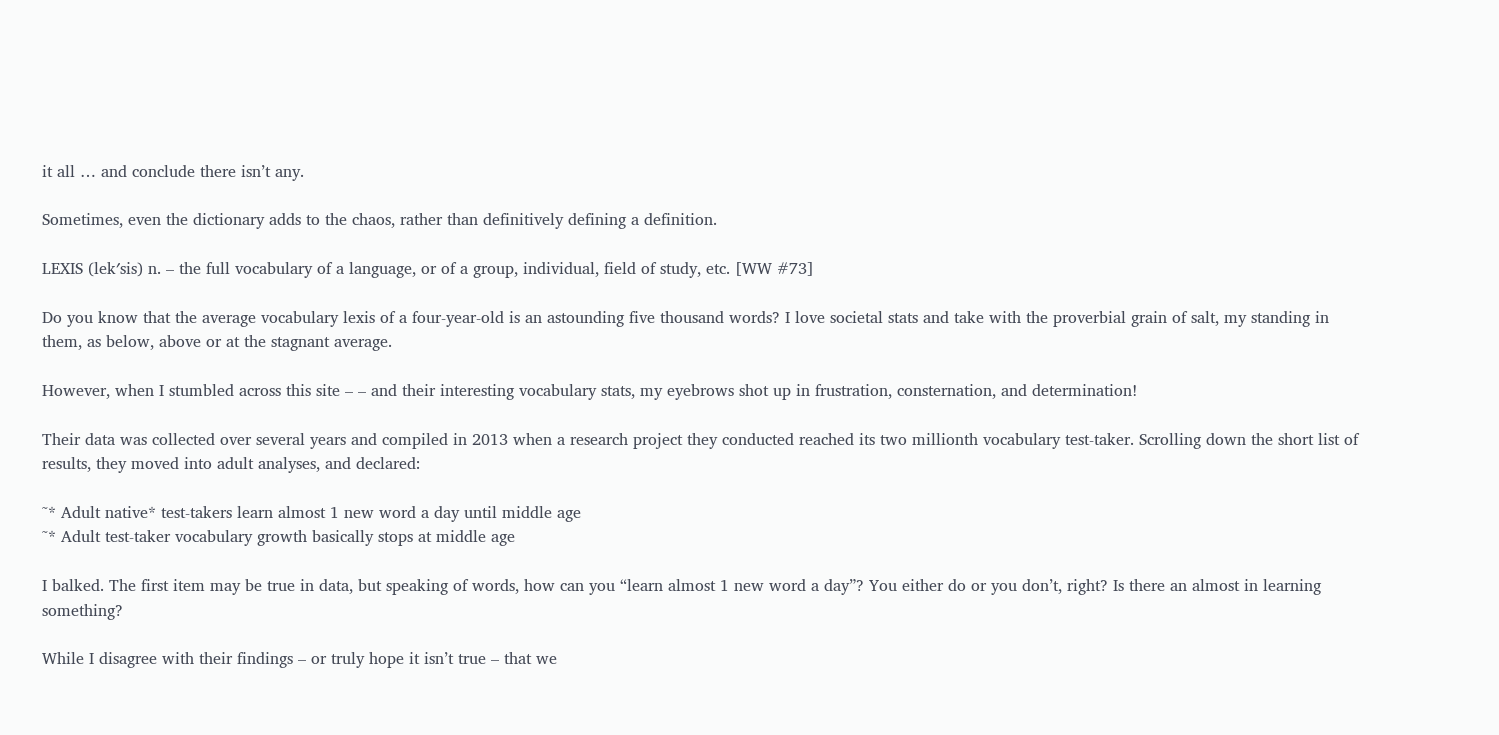it all … and conclude there isn’t any.

Sometimes, even the dictionary adds to the chaos, rather than definitively defining a definition.

LEXIS (lekʹsis) n. – the full vocabulary of a language, or of a group, individual, field of study, etc. [WW #73]

Do you know that the average vocabulary lexis of a four-year-old is an astounding five thousand words? I love societal stats and take with the proverbial grain of salt, my standing in them, as below, above or at the stagnant average.

However, when I stumbled across this site – – and their interesting vocabulary stats, my eyebrows shot up in frustration, consternation, and determination!

Their data was collected over several years and compiled in 2013 when a research project they conducted reached its two millionth vocabulary test-taker. Scrolling down the short list of results, they moved into adult analyses, and declared:

˜* Adult native* test-takers learn almost 1 new word a day until middle age
˜* Adult test-taker vocabulary growth basically stops at middle age

I balked. The first item may be true in data, but speaking of words, how can you “learn almost 1 new word a day”? You either do or you don’t, right? Is there an almost in learning something?

While I disagree with their findings – or truly hope it isn’t true – that we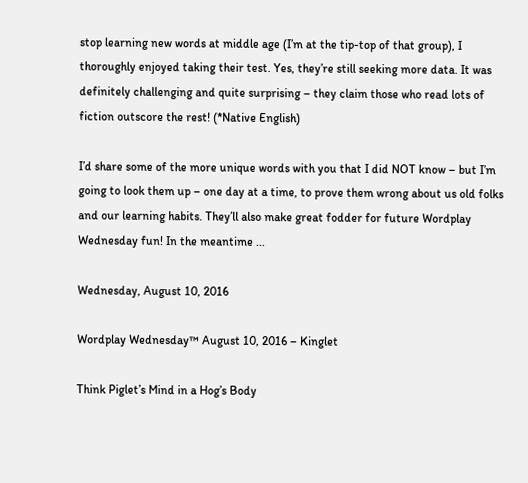stop learning new words at middle age (I’m at the tip-top of that group), I thoroughly enjoyed taking their test. Yes, they’re still seeking more data. It was definitely challenging and quite surprising – they claim those who read lots of fiction outscore the rest! (*Native English)

I’d share some of the more unique words with you that I did NOT know – but I’m going to look them up – one day at a time, to prove them wrong about us old folks and our learning habits. They’ll also make great fodder for future Wordplay Wednesday fun! In the meantime ...

Wednesday, August 10, 2016

Wordplay Wednesday™ August 10, 2016 – Kinglet

Think Piglet’s Mind in a Hog’s Body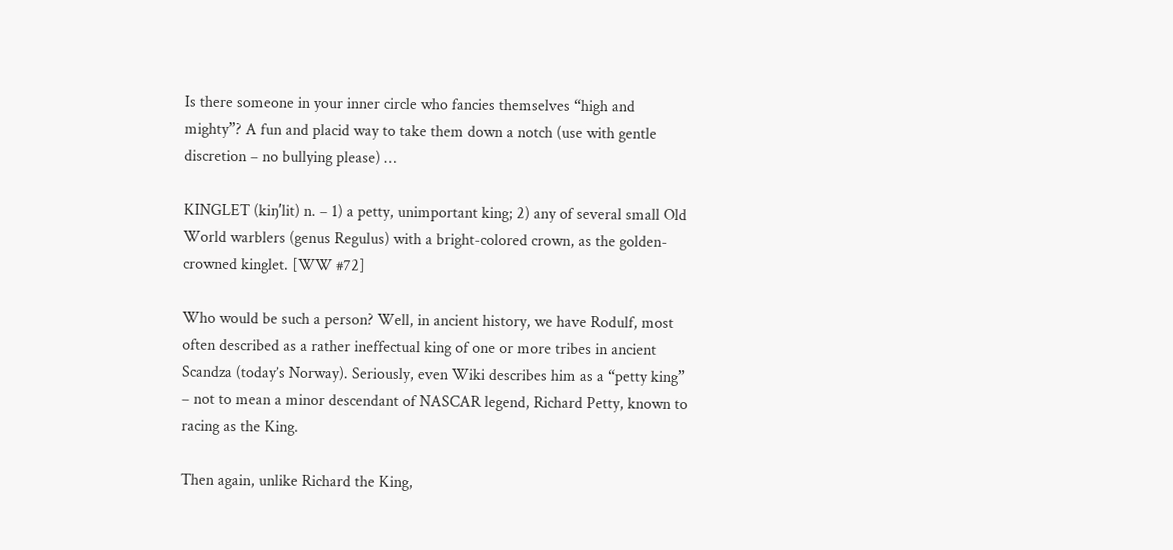Is there someone in your inner circle who fancies themselves “high and mighty”? A fun and placid way to take them down a notch (use with gentle discretion – no bullying please) …

KINGLET (kiŋʹlit) n. – 1) a petty, unimportant king; 2) any of several small Old World warblers (genus Regulus) with a bright-colored crown, as the golden-crowned kinglet. [WW #72]

Who would be such a person? Well, in ancient history, we have Rodulf, most often described as a rather ineffectual king of one or more tribes in ancient Scandza (today’s Norway). Seriously, even Wiki describes him as a “petty king” – not to mean a minor descendant of NASCAR legend, Richard Petty, known to racing as the King.

Then again, unlike Richard the King,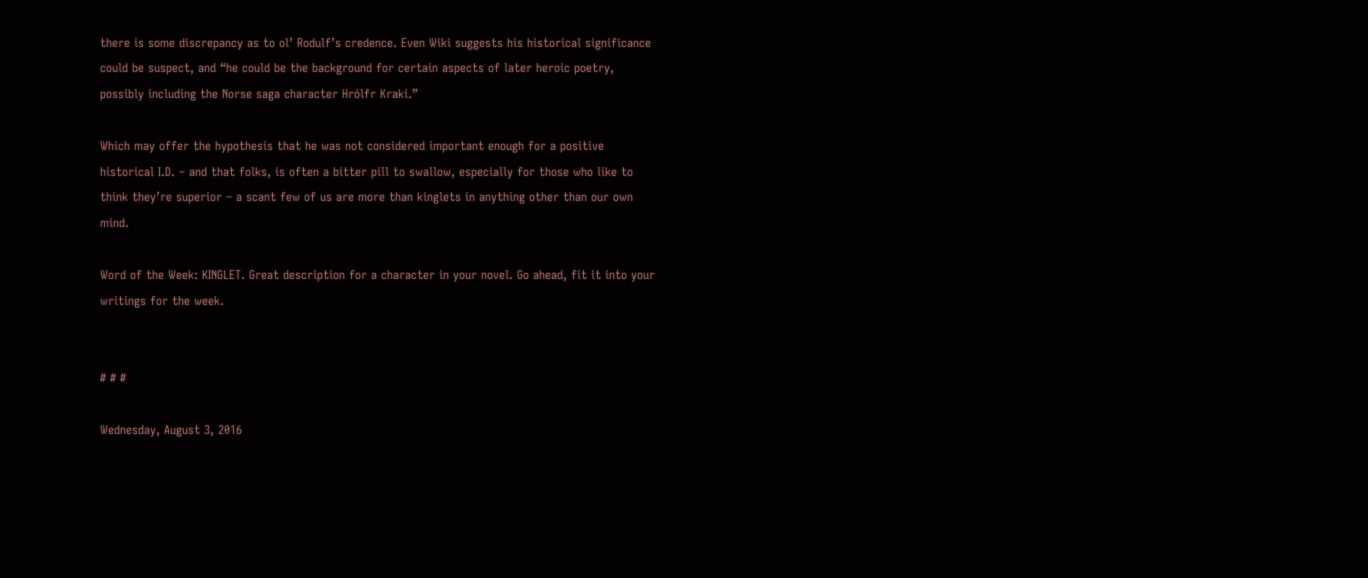there is some discrepancy as to ol’ Rodulf’s credence. Even Wiki suggests his historical significance could be suspect, and “he could be the background for certain aspects of later heroic poetry, possibly including the Norse saga character Hrólfr Kraki.”

Which may offer the hypothesis that he was not considered important enough for a positive historical I.D. – and that folks, is often a bitter pill to swallow, especially for those who like to think they’re superior – a scant few of us are more than kinglets in anything other than our own mind.

Word of the Week: KINGLET. Great description for a character in your novel. Go ahead, fit it into your writings for the week.


# # #

Wednesday, August 3, 2016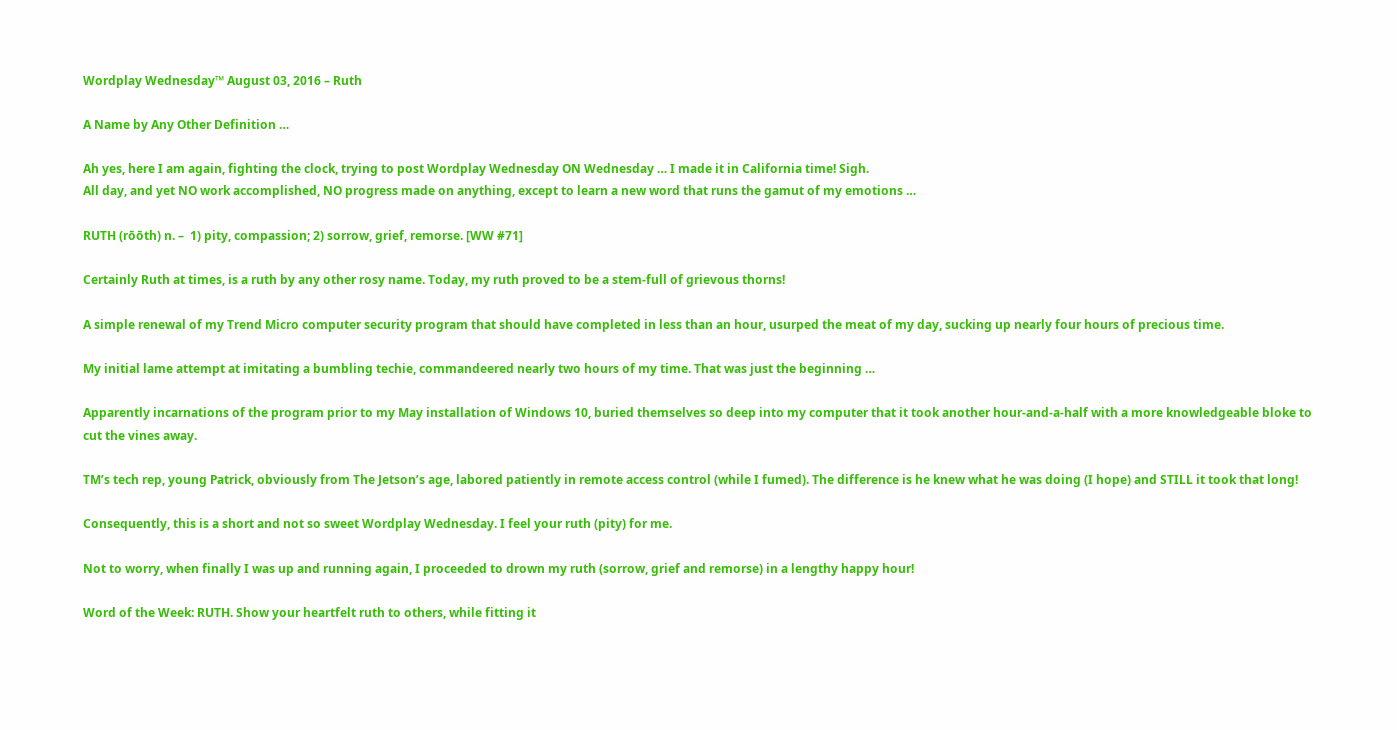Wordplay Wednesday™ August 03, 2016 – Ruth

A Name by Any Other Definition …

Ah yes, here I am again, fighting the clock, trying to post Wordplay Wednesday ON Wednesday … I made it in California time! Sigh.
All day, and yet NO work accomplished, NO progress made on anything, except to learn a new word that runs the gamut of my emotions …

RUTH (rōōth) n. –  1) pity, compassion; 2) sorrow, grief, remorse. [WW #71]

Certainly Ruth at times, is a ruth by any other rosy name. Today, my ruth proved to be a stem-full of grievous thorns!

A simple renewal of my Trend Micro computer security program that should have completed in less than an hour, usurped the meat of my day, sucking up nearly four hours of precious time.

My initial lame attempt at imitating a bumbling techie, commandeered nearly two hours of my time. That was just the beginning …

Apparently incarnations of the program prior to my May installation of Windows 10, buried themselves so deep into my computer that it took another hour-and-a-half with a more knowledgeable bloke to cut the vines away.

TM’s tech rep, young Patrick, obviously from The Jetson’s age, labored patiently in remote access control (while I fumed). The difference is he knew what he was doing (I hope) and STILL it took that long!

Consequently, this is a short and not so sweet Wordplay Wednesday. I feel your ruth (pity) for me.

Not to worry, when finally I was up and running again, I proceeded to drown my ruth (sorrow, grief and remorse) in a lengthy happy hour!

Word of the Week: RUTH. Show your heartfelt ruth to others, while fitting it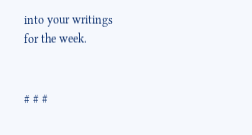into your writings for the week.


# # #